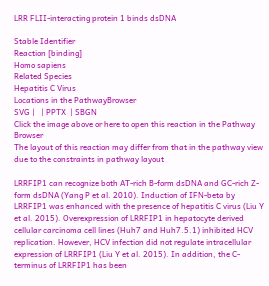LRR FLII-interacting protein 1 binds dsDNA

Stable Identifier
Reaction [binding]
Homo sapiens
Related Species
Hepatitis C Virus
Locations in the PathwayBrowser
SVG |   | PPTX  | SBGN
Click the image above or here to open this reaction in the Pathway Browser
The layout of this reaction may differ from that in the pathway view due to the constraints in pathway layout

LRRFIP1 can recognize both AT-rich B-form dsDNA and GC-rich Z-form dsDNA (Yang P et al. 2010). Induction of IFN-beta by LRRFIP1 was enhanced with the presence of hepatitis C virus (Liu Y et al. 2015). Overexpression of LRRFIP1 in hepatocyte derived cellular carcinoma cell lines (Huh7 and Huh7.5.1) inhibited HCV replication. However, HCV infection did not regulate intracellular expression of LRRFIP1 (Liu Y et al. 2015). In addition, the C-terminus of LRRFIP1 has been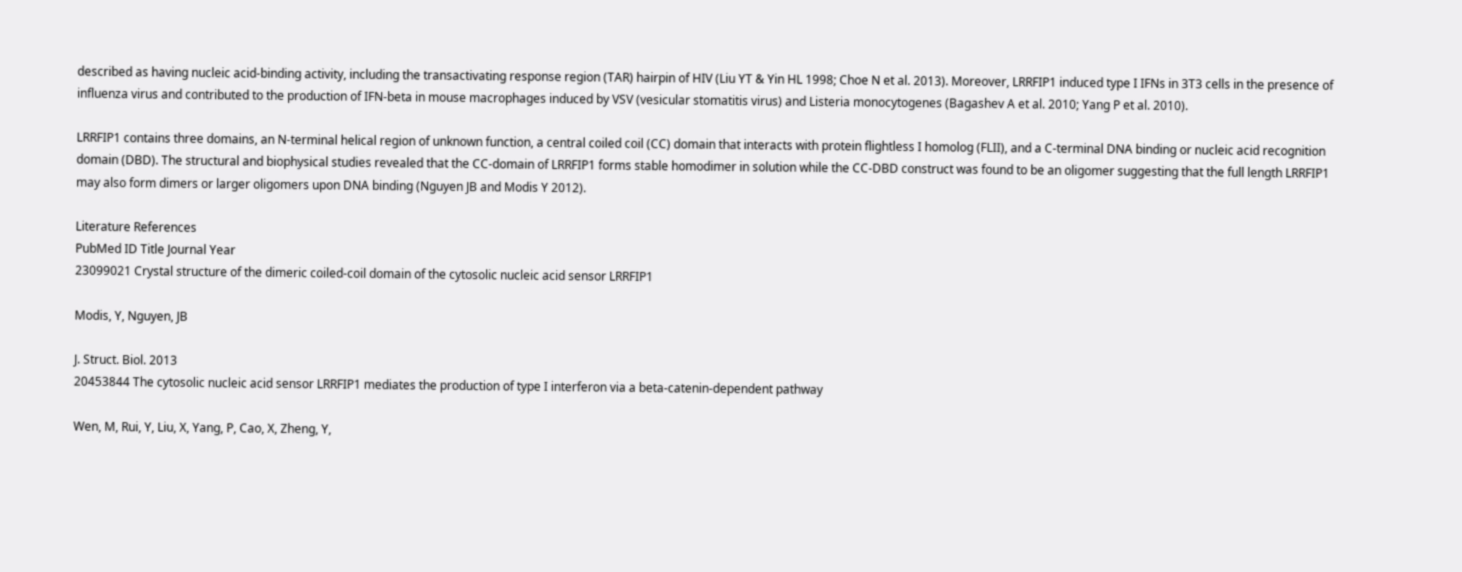described as having nucleic acid-binding activity, including the transactivating response region (TAR) hairpin of HIV (Liu YT & Yin HL 1998; Choe N et al. 2013). Moreover, LRRFIP1 induced type I IFNs in 3T3 cells in the presence of influenza virus and contributed to the production of IFN-beta in mouse macrophages induced by VSV (vesicular stomatitis virus) and Listeria monocytogenes (Bagashev A et al. 2010; Yang P et al. 2010).

LRRFIP1 contains three domains, an N-terminal helical region of unknown function, a central coiled coil (CC) domain that interacts with protein flightless I homolog (FLII), and a C-terminal DNA binding or nucleic acid recognition domain (DBD). The structural and biophysical studies revealed that the CC-domain of LRRFIP1 forms stable homodimer in solution while the CC-DBD construct was found to be an oligomer suggesting that the full length LRRFIP1 may also form dimers or larger oligomers upon DNA binding (Nguyen JB and Modis Y 2012).

Literature References
PubMed ID Title Journal Year
23099021 Crystal structure of the dimeric coiled-coil domain of the cytosolic nucleic acid sensor LRRFIP1

Modis, Y, Nguyen, JB

J. Struct. Biol. 2013
20453844 The cytosolic nucleic acid sensor LRRFIP1 mediates the production of type I interferon via a beta-catenin-dependent pathway

Wen, M, Rui, Y, Liu, X, Yang, P, Cao, X, Zheng, Y,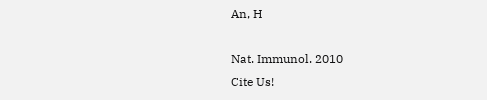An, H

Nat. Immunol. 2010
Cite Us!